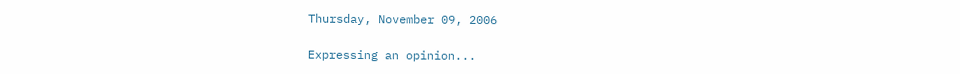Thursday, November 09, 2006

Expressing an opinion...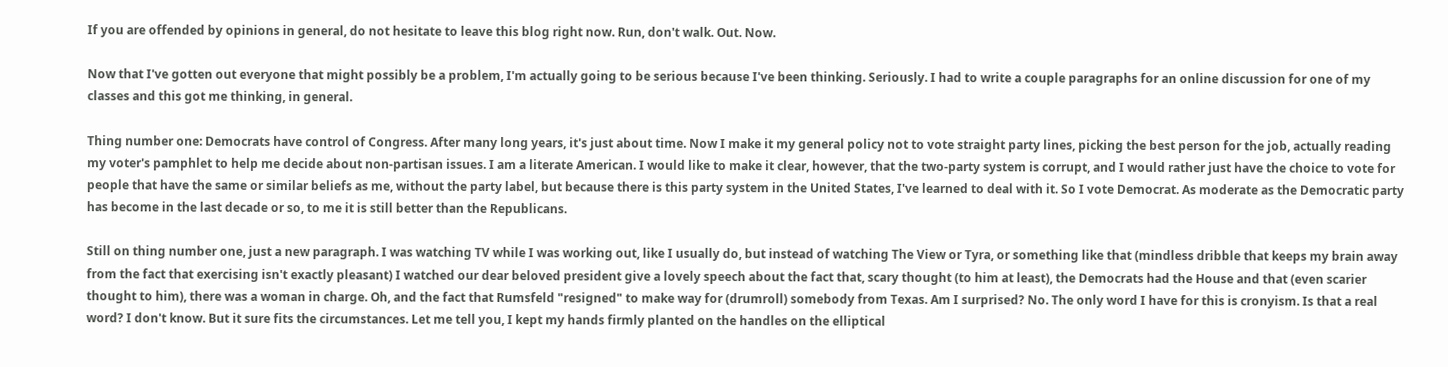If you are offended by opinions in general, do not hesitate to leave this blog right now. Run, don't walk. Out. Now.

Now that I've gotten out everyone that might possibly be a problem, I'm actually going to be serious because I've been thinking. Seriously. I had to write a couple paragraphs for an online discussion for one of my classes and this got me thinking, in general.

Thing number one: Democrats have control of Congress. After many long years, it's just about time. Now I make it my general policy not to vote straight party lines, picking the best person for the job, actually reading my voter's pamphlet to help me decide about non-partisan issues. I am a literate American. I would like to make it clear, however, that the two-party system is corrupt, and I would rather just have the choice to vote for people that have the same or similar beliefs as me, without the party label, but because there is this party system in the United States, I've learned to deal with it. So I vote Democrat. As moderate as the Democratic party has become in the last decade or so, to me it is still better than the Republicans.

Still on thing number one, just a new paragraph. I was watching TV while I was working out, like I usually do, but instead of watching The View or Tyra, or something like that (mindless dribble that keeps my brain away from the fact that exercising isn't exactly pleasant) I watched our dear beloved president give a lovely speech about the fact that, scary thought (to him at least), the Democrats had the House and that (even scarier thought to him), there was a woman in charge. Oh, and the fact that Rumsfeld "resigned" to make way for (drumroll) somebody from Texas. Am I surprised? No. The only word I have for this is cronyism. Is that a real word? I don't know. But it sure fits the circumstances. Let me tell you, I kept my hands firmly planted on the handles on the elliptical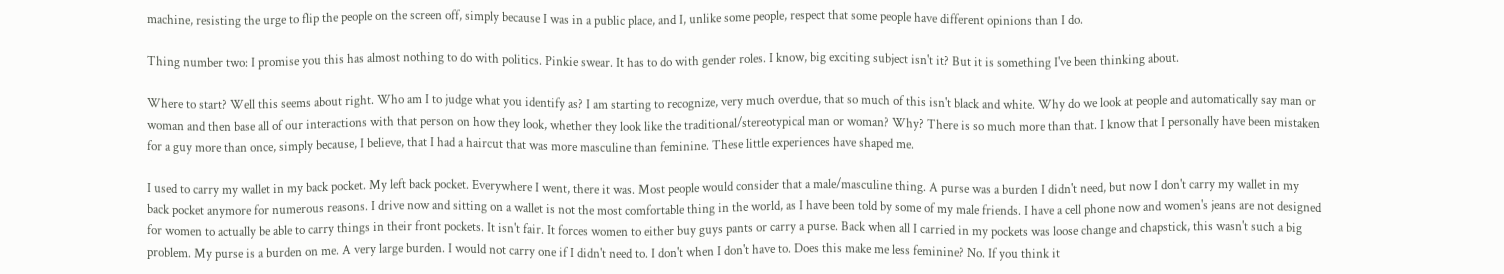machine, resisting the urge to flip the people on the screen off, simply because I was in a public place, and I, unlike some people, respect that some people have different opinions than I do.

Thing number two: I promise you this has almost nothing to do with politics. Pinkie swear. It has to do with gender roles. I know, big exciting subject isn't it? But it is something I've been thinking about.

Where to start? Well this seems about right. Who am I to judge what you identify as? I am starting to recognize, very much overdue, that so much of this isn't black and white. Why do we look at people and automatically say man or woman and then base all of our interactions with that person on how they look, whether they look like the traditional/stereotypical man or woman? Why? There is so much more than that. I know that I personally have been mistaken for a guy more than once, simply because, I believe, that I had a haircut that was more masculine than feminine. These little experiences have shaped me.

I used to carry my wallet in my back pocket. My left back pocket. Everywhere I went, there it was. Most people would consider that a male/masculine thing. A purse was a burden I didn't need, but now I don't carry my wallet in my back pocket anymore for numerous reasons. I drive now and sitting on a wallet is not the most comfortable thing in the world, as I have been told by some of my male friends. I have a cell phone now and women's jeans are not designed for women to actually be able to carry things in their front pockets. It isn't fair. It forces women to either buy guys pants or carry a purse. Back when all I carried in my pockets was loose change and chapstick, this wasn't such a big problem. My purse is a burden on me. A very large burden. I would not carry one if I didn't need to. I don't when I don't have to. Does this make me less feminine? No. If you think it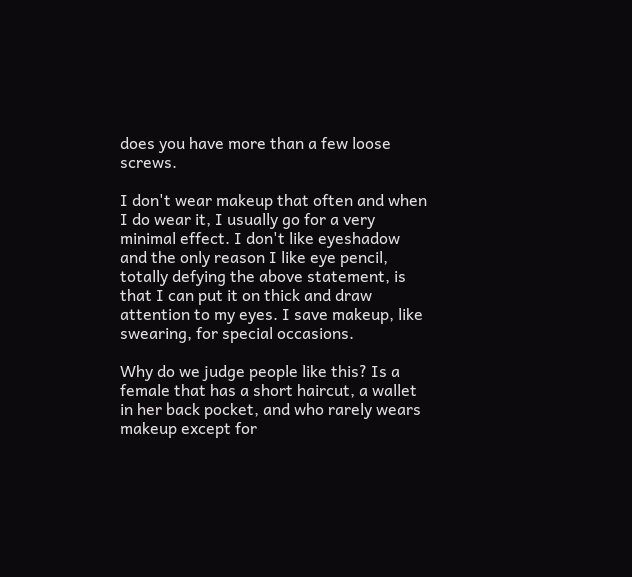does you have more than a few loose screws.

I don't wear makeup that often and when I do wear it, I usually go for a very minimal effect. I don't like eyeshadow and the only reason I like eye pencil, totally defying the above statement, is that I can put it on thick and draw attention to my eyes. I save makeup, like swearing, for special occasions.

Why do we judge people like this? Is a female that has a short haircut, a wallet in her back pocket, and who rarely wears makeup except for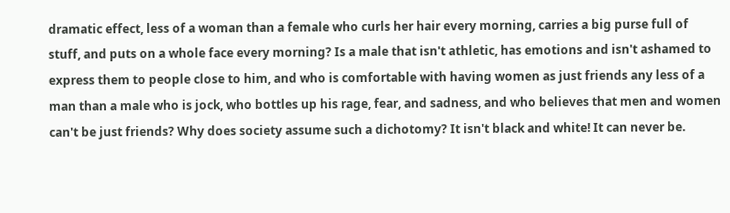dramatic effect, less of a woman than a female who curls her hair every morning, carries a big purse full of stuff, and puts on a whole face every morning? Is a male that isn't athletic, has emotions and isn't ashamed to express them to people close to him, and who is comfortable with having women as just friends any less of a man than a male who is jock, who bottles up his rage, fear, and sadness, and who believes that men and women can't be just friends? Why does society assume such a dichotomy? It isn't black and white! It can never be.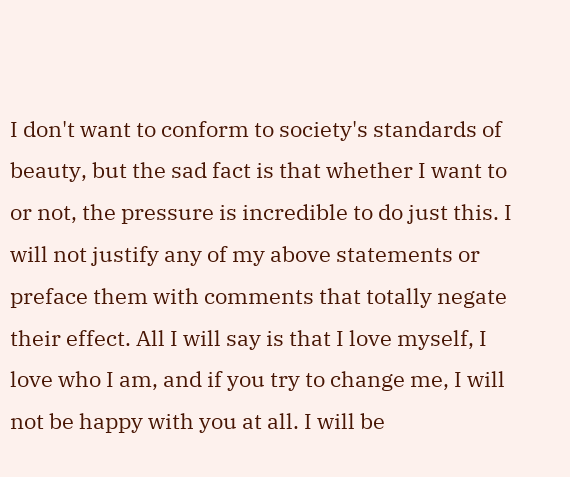I don't want to conform to society's standards of beauty, but the sad fact is that whether I want to or not, the pressure is incredible to do just this. I will not justify any of my above statements or preface them with comments that totally negate their effect. All I will say is that I love myself, I love who I am, and if you try to change me, I will not be happy with you at all. I will be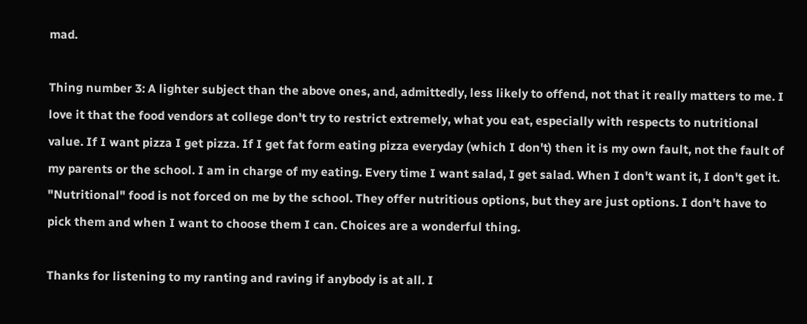mad.

Thing number 3: A lighter subject than the above ones, and, admittedly, less likely to offend, not that it really matters to me. I love it that the food vendors at college don't try to restrict extremely, what you eat, especially with respects to nutritional value. If I want pizza I get pizza. If I get fat form eating pizza everyday (which I don't) then it is my own fault, not the fault of my parents or the school. I am in charge of my eating. Every time I want salad, I get salad. When I don't want it, I don't get it. "Nutritional" food is not forced on me by the school. They offer nutritious options, but they are just options. I don't have to pick them and when I want to choose them I can. Choices are a wonderful thing.

Thanks for listening to my ranting and raving if anybody is at all. I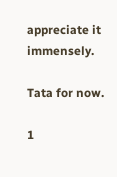appreciate it immensely.

Tata for now.

1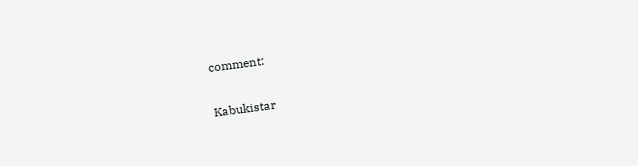comment:

Kabukistar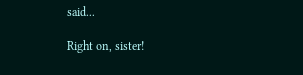said...

Right on, sister!